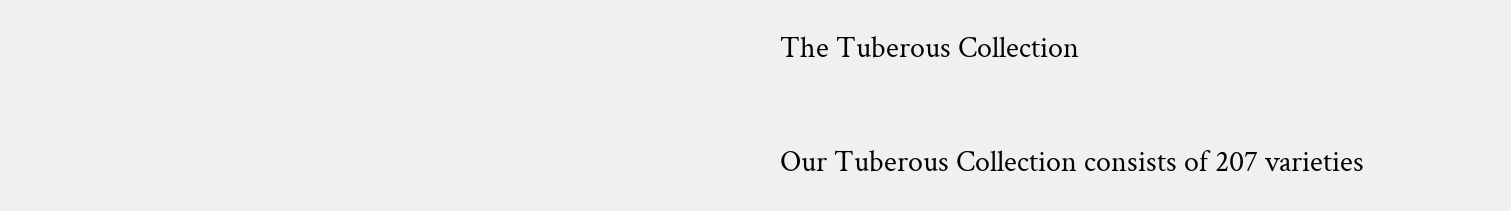The Tuberous Collection

Our Tuberous Collection consists of 207 varieties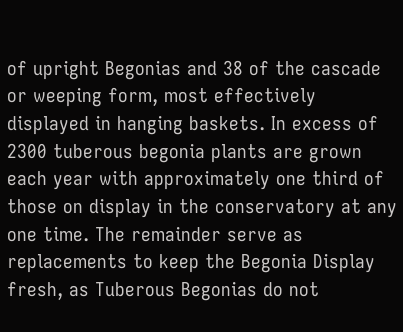of upright Begonias and 38 of the cascade or weeping form, most effectively displayed in hanging baskets. In excess of 2300 tuberous begonia plants are grown each year with approximately one third of those on display in the conservatory at any one time. The remainder serve as replacements to keep the Begonia Display fresh, as Tuberous Begonias do not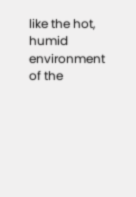like the hot, humid environment of the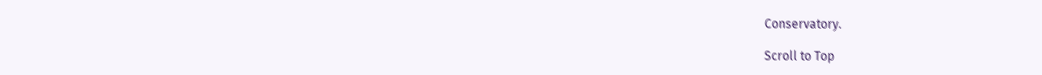Conservatory.

Scroll to Top